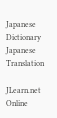Japanese Dictionary Japanese Translation

JLearn.net Online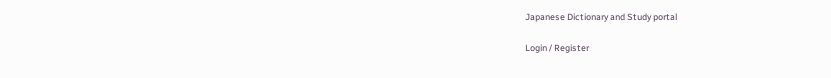Japanese Dictionary and Study portal

Login / Register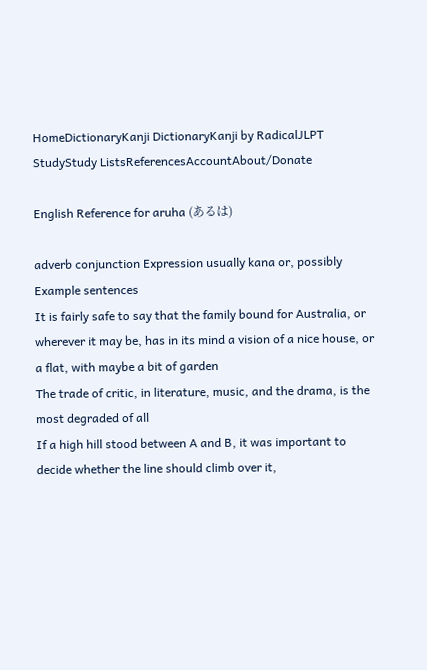HomeDictionaryKanji DictionaryKanji by RadicalJLPT StudyStudy ListsReferencesAccountAbout/Donate

English Reference for aruha (あるは)

adverb conjunction Expression usually kana or, possibly
Example sentences
It is fairly safe to say that the family bound for Australia, or wherever it may be, has in its mind a vision of a nice house, or a flat, with maybe a bit of garden
The trade of critic, in literature, music, and the drama, is the most degraded of all
If a high hill stood between A and B, it was important to decide whether the line should climb over it,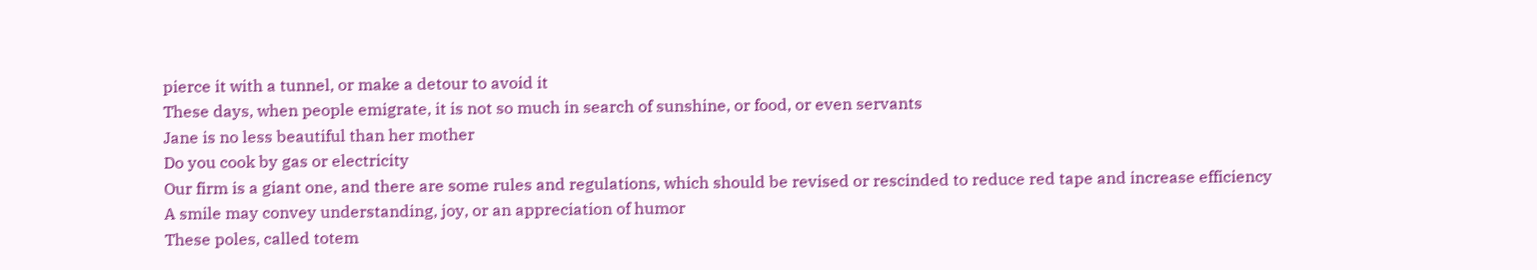pierce it with a tunnel, or make a detour to avoid it
These days, when people emigrate, it is not so much in search of sunshine, or food, or even servants
Jane is no less beautiful than her mother
Do you cook by gas or electricity
Our firm is a giant one, and there are some rules and regulations, which should be revised or rescinded to reduce red tape and increase efficiency
A smile may convey understanding, joy, or an appreciation of humor
These poles, called totem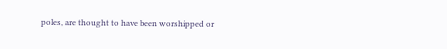poles, are thought to have been worshipped or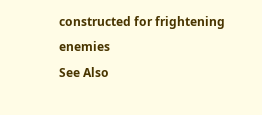constructed for frightening enemies
See Also